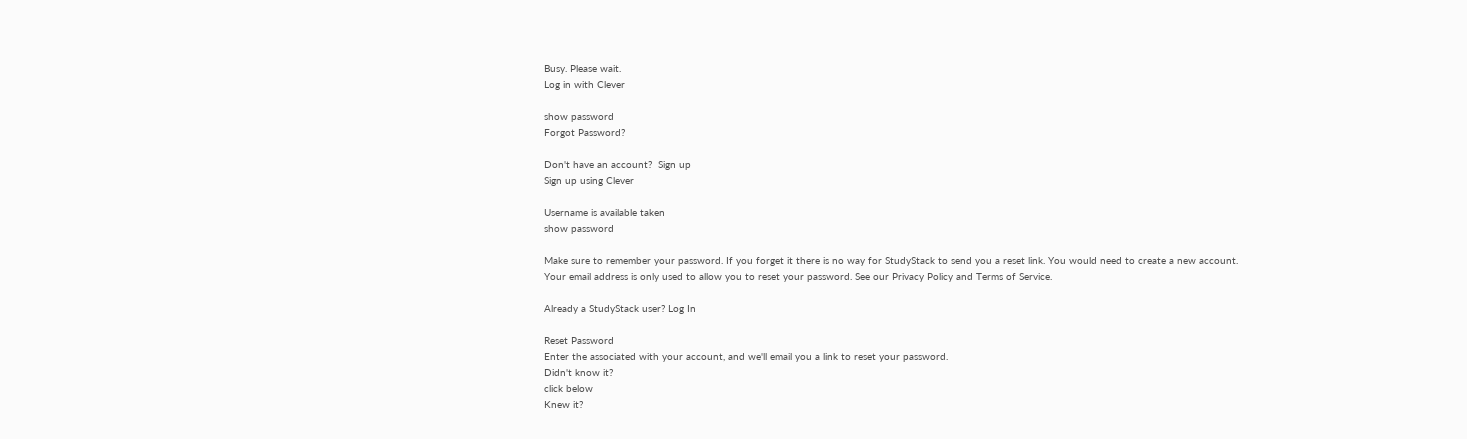Busy. Please wait.
Log in with Clever

show password
Forgot Password?

Don't have an account?  Sign up
Sign up using Clever

Username is available taken
show password

Make sure to remember your password. If you forget it there is no way for StudyStack to send you a reset link. You would need to create a new account.
Your email address is only used to allow you to reset your password. See our Privacy Policy and Terms of Service.

Already a StudyStack user? Log In

Reset Password
Enter the associated with your account, and we'll email you a link to reset your password.
Didn't know it?
click below
Knew it?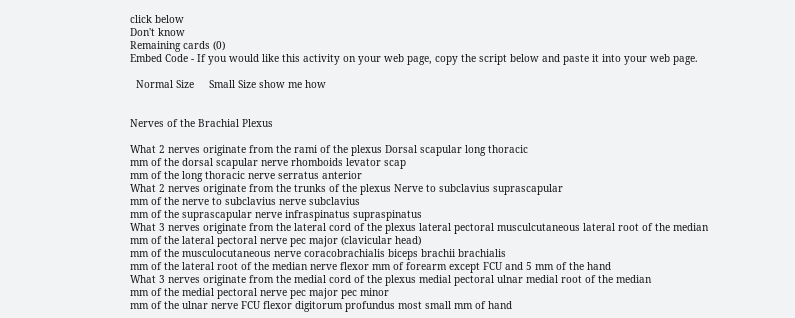click below
Don't know
Remaining cards (0)
Embed Code - If you would like this activity on your web page, copy the script below and paste it into your web page.

  Normal Size     Small Size show me how


Nerves of the Brachial Plexus

What 2 nerves originate from the rami of the plexus Dorsal scapular long thoracic
mm of the dorsal scapular nerve rhomboids levator scap
mm of the long thoracic nerve serratus anterior
What 2 nerves originate from the trunks of the plexus Nerve to subclavius suprascapular
mm of the nerve to subclavius nerve subclavius
mm of the suprascapular nerve infraspinatus supraspinatus
What 3 nerves originate from the lateral cord of the plexus lateral pectoral musculcutaneous lateral root of the median
mm of the lateral pectoral nerve pec major (clavicular head)
mm of the musculocutaneous nerve coracobrachialis biceps brachii brachialis
mm of the lateral root of the median nerve flexor mm of forearm except FCU and 5 mm of the hand
What 3 nerves originate from the medial cord of the plexus medial pectoral ulnar medial root of the median
mm of the medial pectoral nerve pec major pec minor
mm of the ulnar nerve FCU flexor digitorum profundus most small mm of hand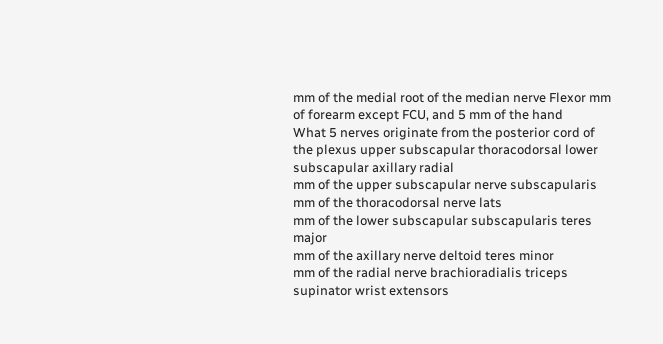mm of the medial root of the median nerve Flexor mm of forearm except FCU, and 5 mm of the hand
What 5 nerves originate from the posterior cord of the plexus upper subscapular thoracodorsal lower subscapular axillary radial
mm of the upper subscapular nerve subscapularis
mm of the thoracodorsal nerve lats
mm of the lower subscapular subscapularis teres major
mm of the axillary nerve deltoid teres minor
mm of the radial nerve brachioradialis triceps supinator wrist extensors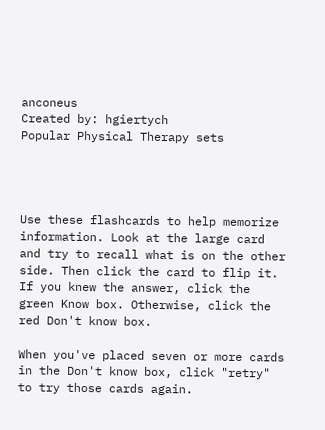anconeus
Created by: hgiertych
Popular Physical Therapy sets




Use these flashcards to help memorize information. Look at the large card and try to recall what is on the other side. Then click the card to flip it. If you knew the answer, click the green Know box. Otherwise, click the red Don't know box.

When you've placed seven or more cards in the Don't know box, click "retry" to try those cards again.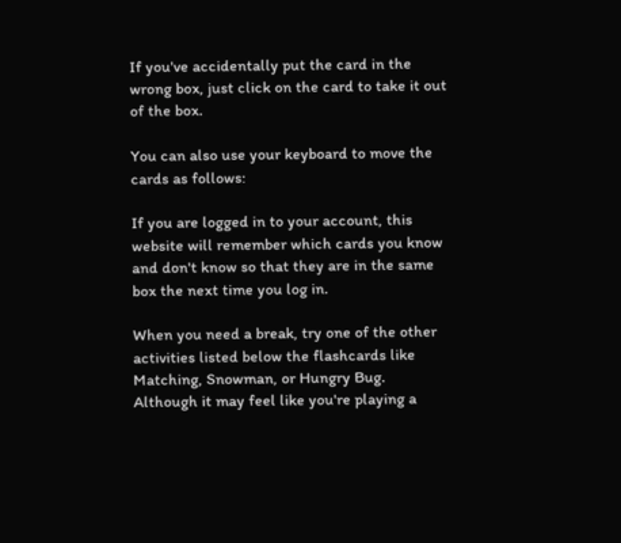If you've accidentally put the card in the wrong box, just click on the card to take it out of the box.

You can also use your keyboard to move the cards as follows:

If you are logged in to your account, this website will remember which cards you know and don't know so that they are in the same box the next time you log in.

When you need a break, try one of the other activities listed below the flashcards like Matching, Snowman, or Hungry Bug. Although it may feel like you're playing a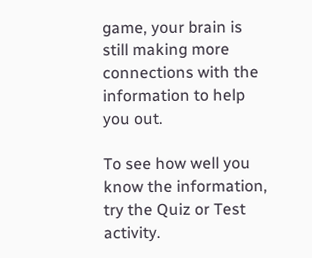game, your brain is still making more connections with the information to help you out.

To see how well you know the information, try the Quiz or Test activity.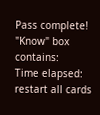Pass complete!
"Know" box contains:
Time elapsed:
restart all cards